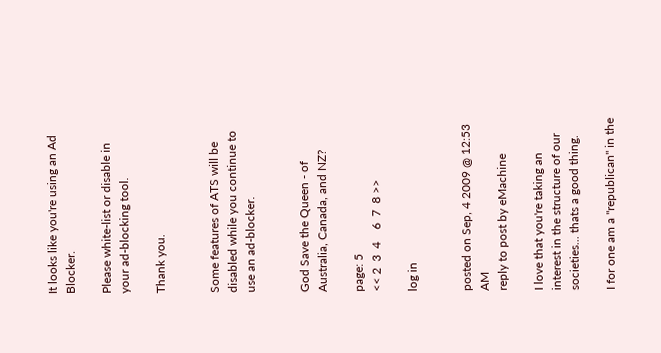It looks like you're using an Ad Blocker.

Please white-list or disable in your ad-blocking tool.

Thank you.


Some features of ATS will be disabled while you continue to use an ad-blocker.


God Save the Queen - of Australia, Canada, and NZ?

page: 5
<< 2  3  4    6  7  8 >>

log in


posted on Sep, 4 2009 @ 12:53 AM
reply to post by eMachine

I love that you're taking an interest in the structure of our societies... thats a good thing.

I for one am a "republican" in the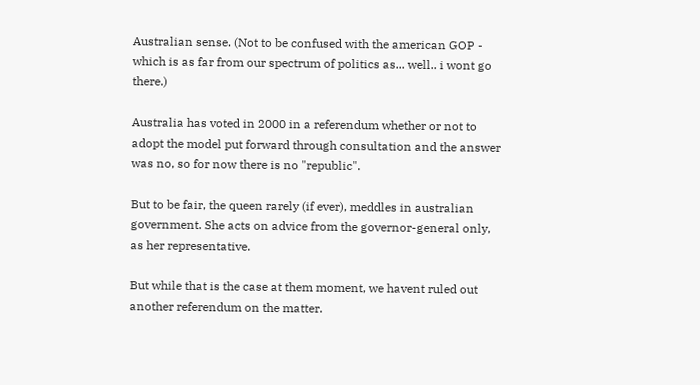Australian sense. (Not to be confused with the american GOP - which is as far from our spectrum of politics as... well.. i wont go there.)

Australia has voted in 2000 in a referendum whether or not to adopt the model put forward through consultation and the answer was no, so for now there is no "republic".

But to be fair, the queen rarely (if ever), meddles in australian government. She acts on advice from the governor-general only, as her representative.

But while that is the case at them moment, we havent ruled out another referendum on the matter.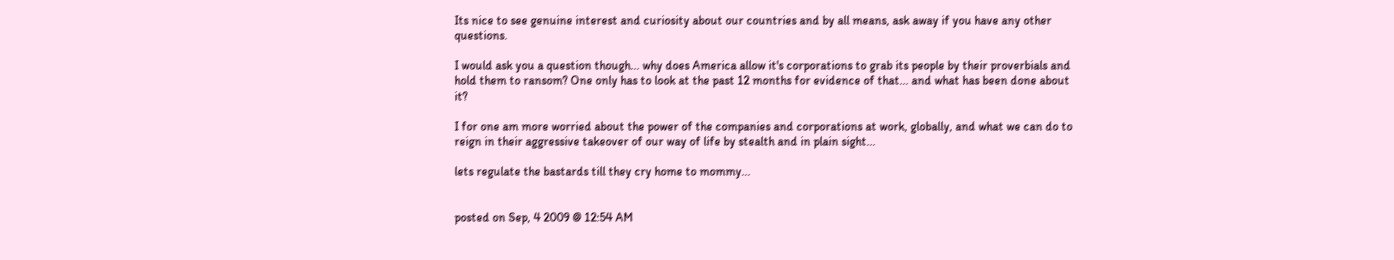Its nice to see genuine interest and curiosity about our countries and by all means, ask away if you have any other questions.

I would ask you a question though... why does America allow it's corporations to grab its people by their proverbials and hold them to ransom? One only has to look at the past 12 months for evidence of that... and what has been done about it?

I for one am more worried about the power of the companies and corporations at work, globally, and what we can do to reign in their aggressive takeover of our way of life by stealth and in plain sight...

lets regulate the bastards till they cry home to mommy...


posted on Sep, 4 2009 @ 12:54 AM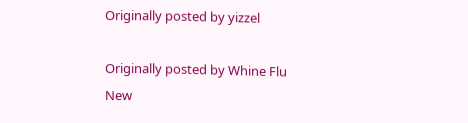Originally posted by yizzel

Originally posted by Whine Flu
New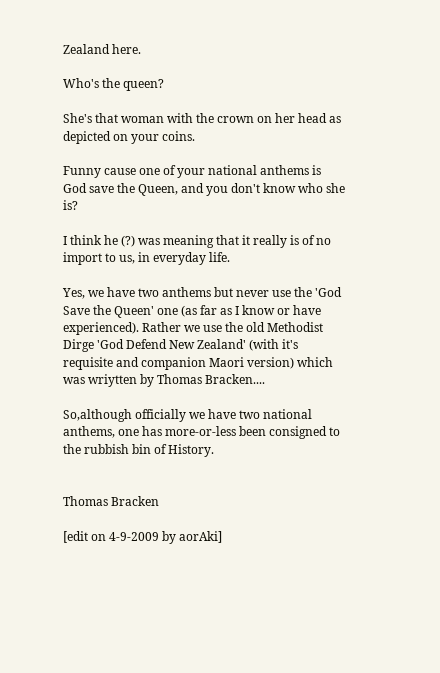Zealand here.

Who's the queen?

She's that woman with the crown on her head as depicted on your coins.

Funny cause one of your national anthems is God save the Queen, and you don't know who she is?

I think he (?) was meaning that it really is of no import to us, in everyday life.

Yes, we have two anthems but never use the 'God Save the Queen' one (as far as I know or have experienced). Rather we use the old Methodist Dirge 'God Defend New Zealand' (with it's requisite and companion Maori version) which was wriytten by Thomas Bracken....

So,although officially we have two national anthems, one has more-or-less been consigned to the rubbish bin of History.


Thomas Bracken

[edit on 4-9-2009 by aorAki]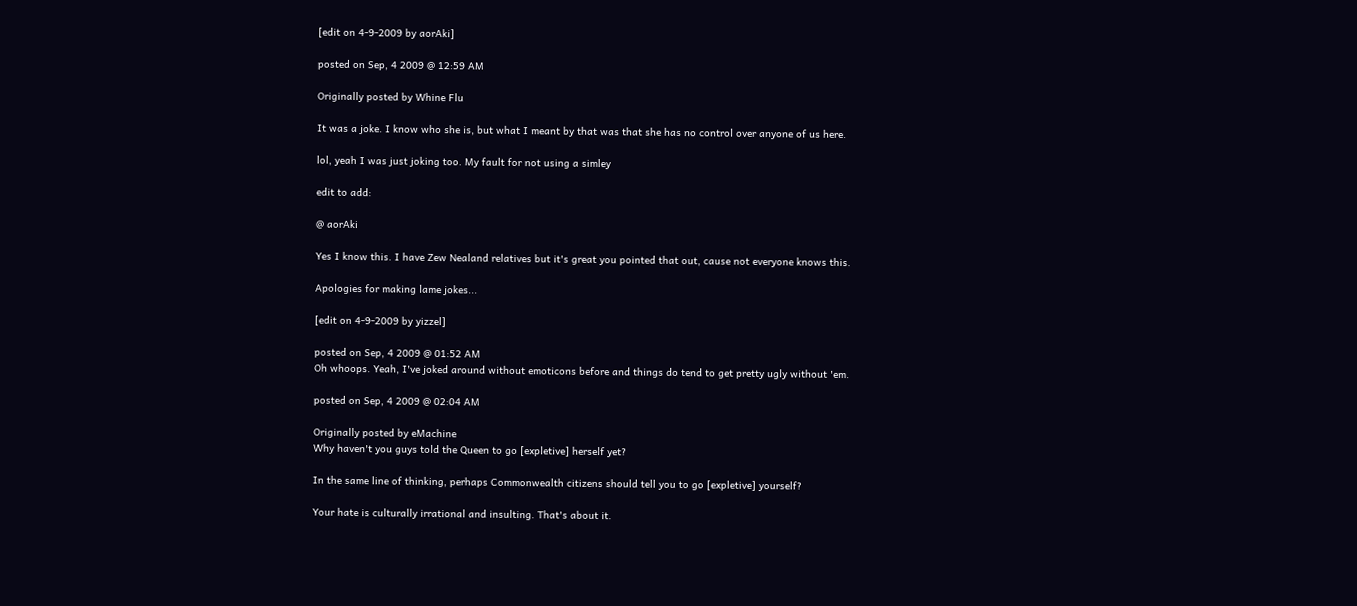[edit on 4-9-2009 by aorAki]

posted on Sep, 4 2009 @ 12:59 AM

Originally posted by Whine Flu

It was a joke. I know who she is, but what I meant by that was that she has no control over anyone of us here.

lol, yeah I was just joking too. My fault for not using a simley

edit to add:

@ aorAki

Yes I know this. I have Zew Nealand relatives but it's great you pointed that out, cause not everyone knows this.

Apologies for making lame jokes...

[edit on 4-9-2009 by yizzel]

posted on Sep, 4 2009 @ 01:52 AM
Oh whoops. Yeah, I've joked around without emoticons before and things do tend to get pretty ugly without 'em.

posted on Sep, 4 2009 @ 02:04 AM

Originally posted by eMachine
Why haven't you guys told the Queen to go [expletive] herself yet?

In the same line of thinking, perhaps Commonwealth citizens should tell you to go [expletive] yourself?

Your hate is culturally irrational and insulting. That's about it.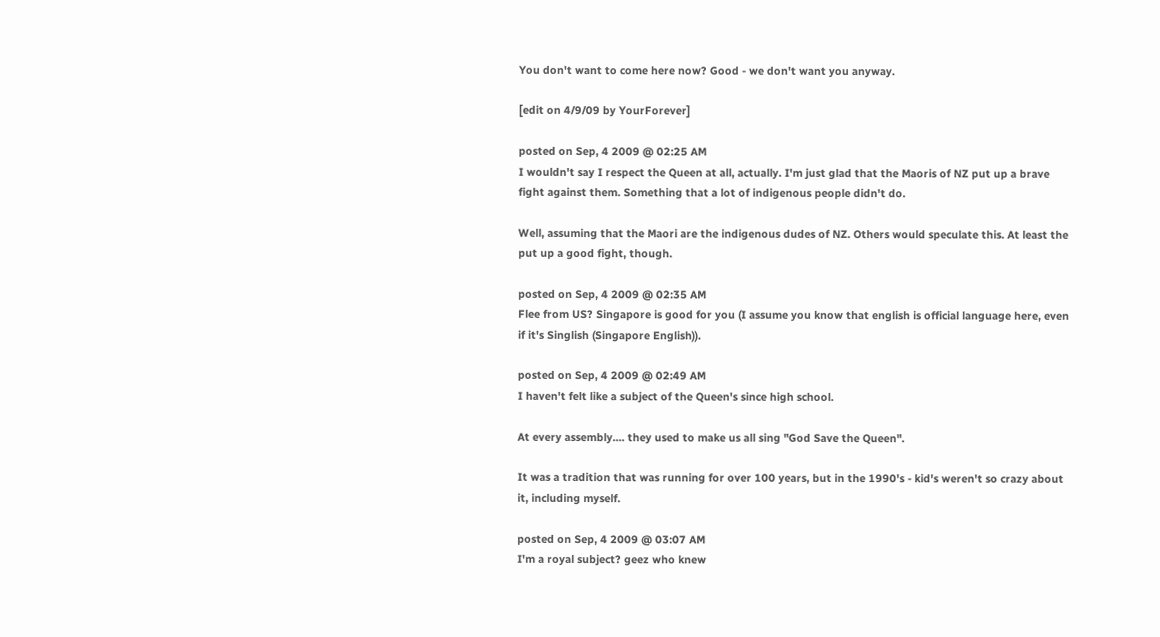You don't want to come here now? Good - we don't want you anyway.

[edit on 4/9/09 by YourForever]

posted on Sep, 4 2009 @ 02:25 AM
I wouldn't say I respect the Queen at all, actually. I'm just glad that the Maoris of NZ put up a brave fight against them. Something that a lot of indigenous people didn't do.

Well, assuming that the Maori are the indigenous dudes of NZ. Others would speculate this. At least the put up a good fight, though.

posted on Sep, 4 2009 @ 02:35 AM
Flee from US? Singapore is good for you (I assume you know that english is official language here, even if it's Singlish (Singapore English)).

posted on Sep, 4 2009 @ 02:49 AM
I haven't felt like a subject of the Queen's since high school.

At every assembly.... they used to make us all sing "God Save the Queen".

It was a tradition that was running for over 100 years, but in the 1990's - kid's weren't so crazy about it, including myself.

posted on Sep, 4 2009 @ 03:07 AM
I'm a royal subject? geez who knew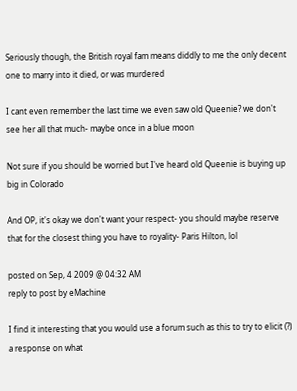Seriously though, the British royal fam means diddly to me the only decent one to marry into it died, or was murdered

I cant even remember the last time we even saw old Queenie? we don't see her all that much- maybe once in a blue moon

Not sure if you should be worried but I've heard old Queenie is buying up big in Colorado

And OP, it's okay we don't want your respect- you should maybe reserve that for the closest thing you have to royality- Paris Hilton, lol

posted on Sep, 4 2009 @ 04:32 AM
reply to post by eMachine

I find it interesting that you would use a forum such as this to try to elicit (?) a response on what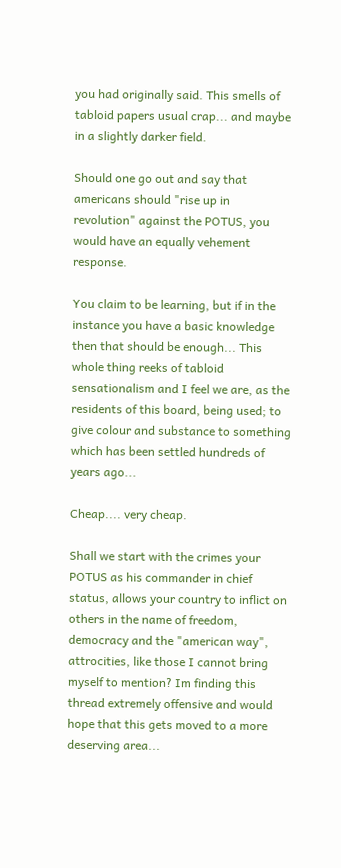you had originally said. This smells of tabloid papers usual crap... and maybe in a slightly darker field.

Should one go out and say that americans should "rise up in revolution" against the POTUS, you would have an equally vehement response.

You claim to be learning, but if in the instance you have a basic knowledge then that should be enough... This whole thing reeks of tabloid sensationalism and I feel we are, as the residents of this board, being used; to give colour and substance to something which has been settled hundreds of years ago...

Cheap.... very cheap.

Shall we start with the crimes your POTUS as his commander in chief status, allows your country to inflict on others in the name of freedom, democracy and the "american way", attrocities, like those I cannot bring myself to mention? Im finding this thread extremely offensive and would hope that this gets moved to a more deserving area...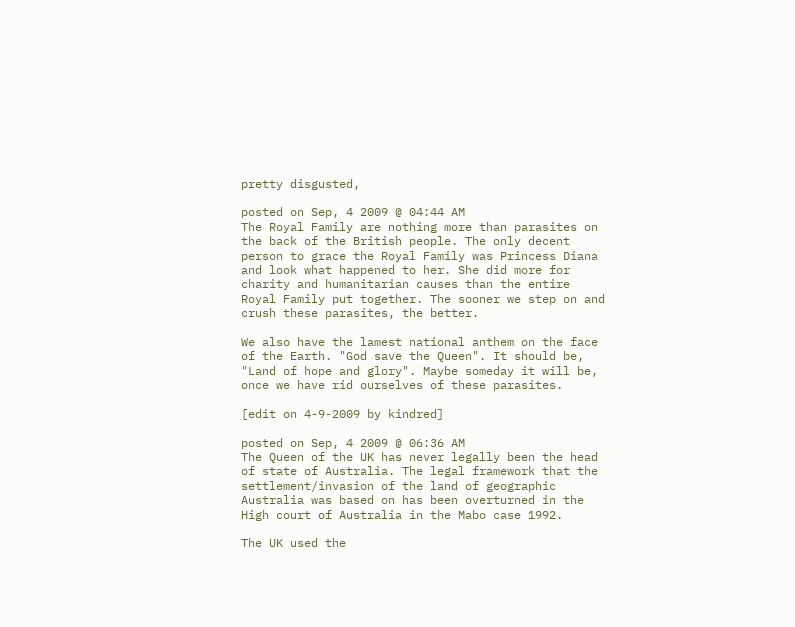pretty disgusted,

posted on Sep, 4 2009 @ 04:44 AM
The Royal Family are nothing more than parasites on the back of the British people. The only decent person to grace the Royal Family was Princess Diana and look what happened to her. She did more for charity and humanitarian causes than the entire Royal Family put together. The sooner we step on and crush these parasites, the better.

We also have the lamest national anthem on the face of the Earth. "God save the Queen". It should be, "Land of hope and glory". Maybe someday it will be, once we have rid ourselves of these parasites.

[edit on 4-9-2009 by kindred]

posted on Sep, 4 2009 @ 06:36 AM
The Queen of the UK has never legally been the head of state of Australia. The legal framework that the settlement/invasion of the land of geographic Australia was based on has been overturned in the High court of Australia in the Mabo case 1992.

The UK used the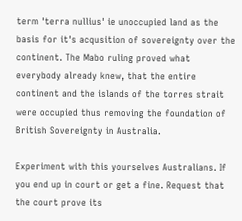term 'terra nullius' ie unoccupied land as the basis for it's acqusition of sovereignty over the continent. The Mabo ruling proved what everybody already knew, that the entire continent and the islands of the torres strait were occupied thus removing the foundation of British Sovereignty in Australia.

Experiment with this yourselves Australians. If you end up in court or get a fine. Request that the court prove its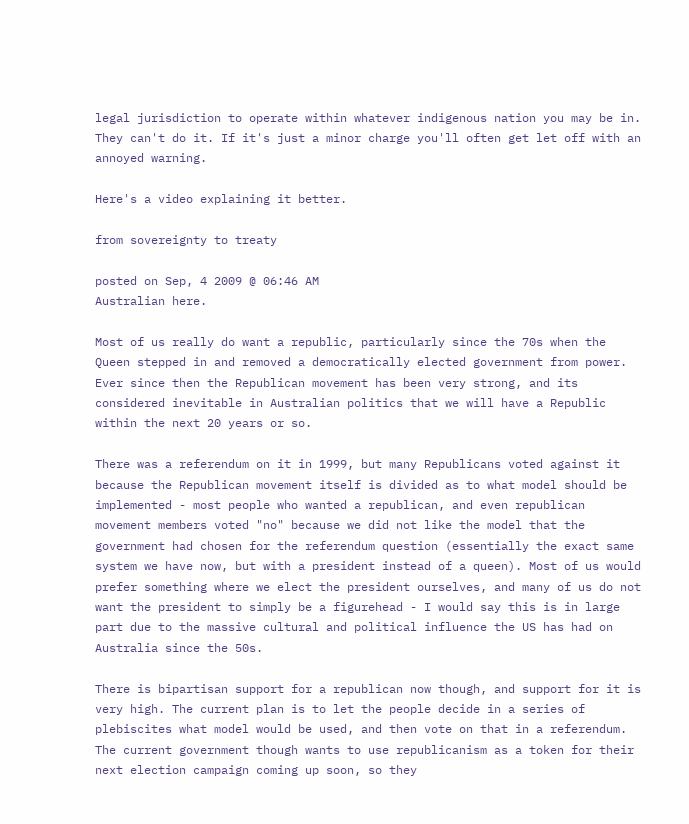legal jurisdiction to operate within whatever indigenous nation you may be in. They can't do it. If it's just a minor charge you'll often get let off with an annoyed warning.

Here's a video explaining it better.

from sovereignty to treaty

posted on Sep, 4 2009 @ 06:46 AM
Australian here.

Most of us really do want a republic, particularly since the 70s when the Queen stepped in and removed a democratically elected government from power. Ever since then the Republican movement has been very strong, and its considered inevitable in Australian politics that we will have a Republic within the next 20 years or so.

There was a referendum on it in 1999, but many Republicans voted against it because the Republican movement itself is divided as to what model should be implemented - most people who wanted a republican, and even republican movement members voted "no" because we did not like the model that the government had chosen for the referendum question (essentially the exact same system we have now, but with a president instead of a queen). Most of us would prefer something where we elect the president ourselves, and many of us do not want the president to simply be a figurehead - I would say this is in large part due to the massive cultural and political influence the US has had on Australia since the 50s.

There is bipartisan support for a republican now though, and support for it is very high. The current plan is to let the people decide in a series of plebiscites what model would be used, and then vote on that in a referendum. The current government though wants to use republicanism as a token for their next election campaign coming up soon, so they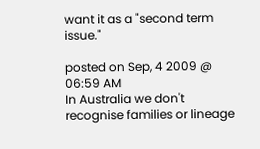want it as a "second term issue."

posted on Sep, 4 2009 @ 06:59 AM
In Australia we don't recognise families or lineage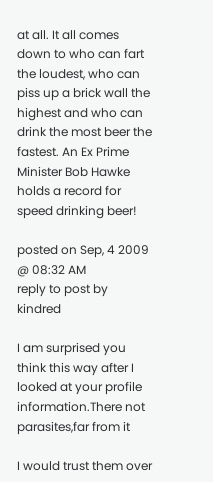at all. It all comes down to who can fart the loudest, who can piss up a brick wall the highest and who can drink the most beer the fastest. An Ex Prime Minister Bob Hawke holds a record for speed drinking beer!

posted on Sep, 4 2009 @ 08:32 AM
reply to post by kindred

I am surprised you think this way after I looked at your profile information.There not parasites,far from it

I would trust them over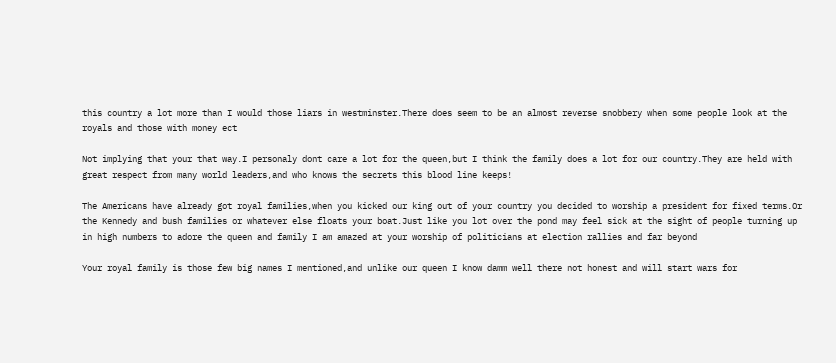this country a lot more than I would those liars in westminster.There does seem to be an almost reverse snobbery when some people look at the royals and those with money ect

Not implying that your that way.I personaly dont care a lot for the queen,but I think the family does a lot for our country.They are held with great respect from many world leaders,and who knows the secrets this blood line keeps!

The Americans have already got royal families,when you kicked our king out of your country you decided to worship a president for fixed terms.Or the Kennedy and bush families or whatever else floats your boat.Just like you lot over the pond may feel sick at the sight of people turning up in high numbers to adore the queen and family I am amazed at your worship of politicians at election rallies and far beyond

Your royal family is those few big names I mentioned,and unlike our queen I know damm well there not honest and will start wars for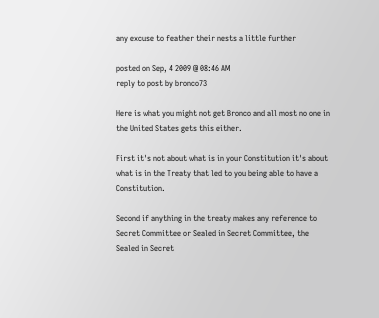any excuse to feather their nests a little further

posted on Sep, 4 2009 @ 08:46 AM
reply to post by bronco73

Here is what you might not get Bronco and all most no one in the United States gets this either.

First it's not about what is in your Constitution it's about what is in the Treaty that led to you being able to have a Constitution.

Second if anything in the treaty makes any reference to Secret Committee or Sealed in Secret Committee, the Sealed in Secret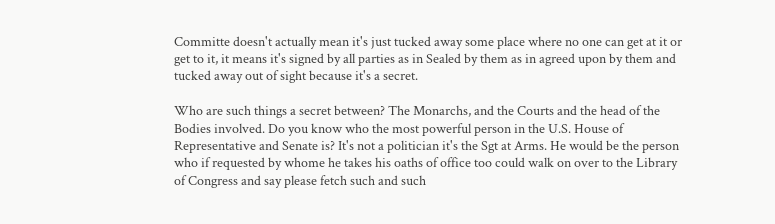Committe doesn't actually mean it's just tucked away some place where no one can get at it or get to it, it means it's signed by all parties as in Sealed by them as in agreed upon by them and tucked away out of sight because it's a secret.

Who are such things a secret between? The Monarchs, and the Courts and the head of the Bodies involved. Do you know who the most powerful person in the U.S. House of Representative and Senate is? It's not a politician it's the Sgt at Arms. He would be the person who if requested by whome he takes his oaths of office too could walk on over to the Library of Congress and say please fetch such and such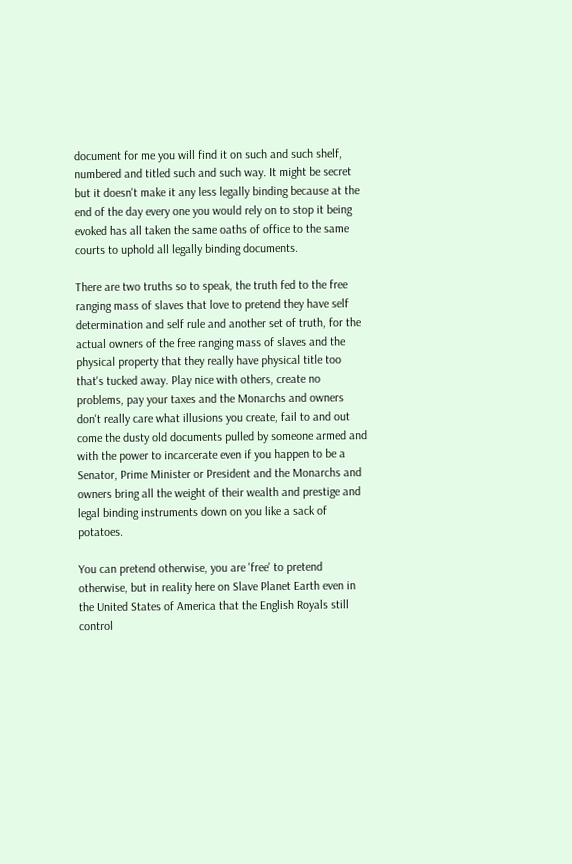document for me you will find it on such and such shelf, numbered and titled such and such way. It might be secret but it doesn't make it any less legally binding because at the end of the day every one you would rely on to stop it being evoked has all taken the same oaths of office to the same courts to uphold all legally binding documents.

There are two truths so to speak, the truth fed to the free ranging mass of slaves that love to pretend they have self determination and self rule and another set of truth, for the actual owners of the free ranging mass of slaves and the physical property that they really have physical title too that's tucked away. Play nice with others, create no problems, pay your taxes and the Monarchs and owners don't really care what illusions you create, fail to and out come the dusty old documents pulled by someone armed and with the power to incarcerate even if you happen to be a Senator, Prime Minister or President and the Monarchs and owners bring all the weight of their wealth and prestige and legal binding instruments down on you like a sack of potatoes.

You can pretend otherwise, you are 'free' to pretend otherwise, but in reality here on Slave Planet Earth even in the United States of America that the English Royals still control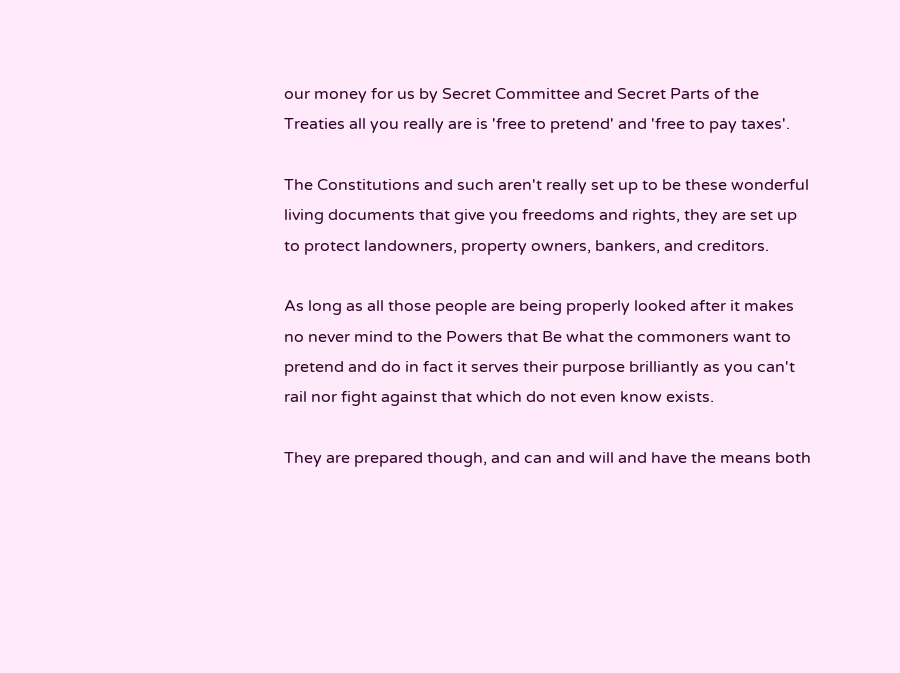our money for us by Secret Committee and Secret Parts of the Treaties all you really are is 'free to pretend' and 'free to pay taxes'.

The Constitutions and such aren't really set up to be these wonderful living documents that give you freedoms and rights, they are set up to protect landowners, property owners, bankers, and creditors.

As long as all those people are being properly looked after it makes no never mind to the Powers that Be what the commoners want to pretend and do in fact it serves their purpose brilliantly as you can't rail nor fight against that which do not even know exists.

They are prepared though, and can and will and have the means both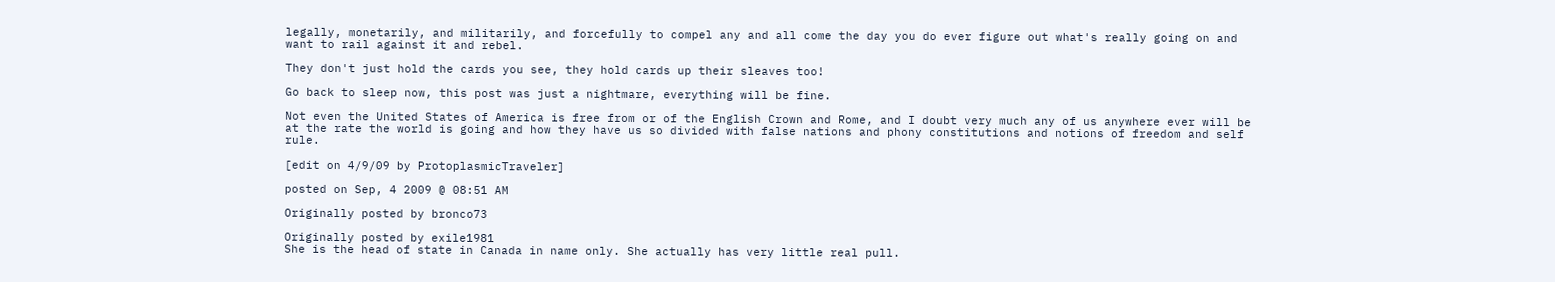legally, monetarily, and militarily, and forcefully to compel any and all come the day you do ever figure out what's really going on and want to rail against it and rebel.

They don't just hold the cards you see, they hold cards up their sleaves too!

Go back to sleep now, this post was just a nightmare, everything will be fine.

Not even the United States of America is free from or of the English Crown and Rome, and I doubt very much any of us anywhere ever will be at the rate the world is going and how they have us so divided with false nations and phony constitutions and notions of freedom and self rule.

[edit on 4/9/09 by ProtoplasmicTraveler]

posted on Sep, 4 2009 @ 08:51 AM

Originally posted by bronco73

Originally posted by exile1981
She is the head of state in Canada in name only. She actually has very little real pull.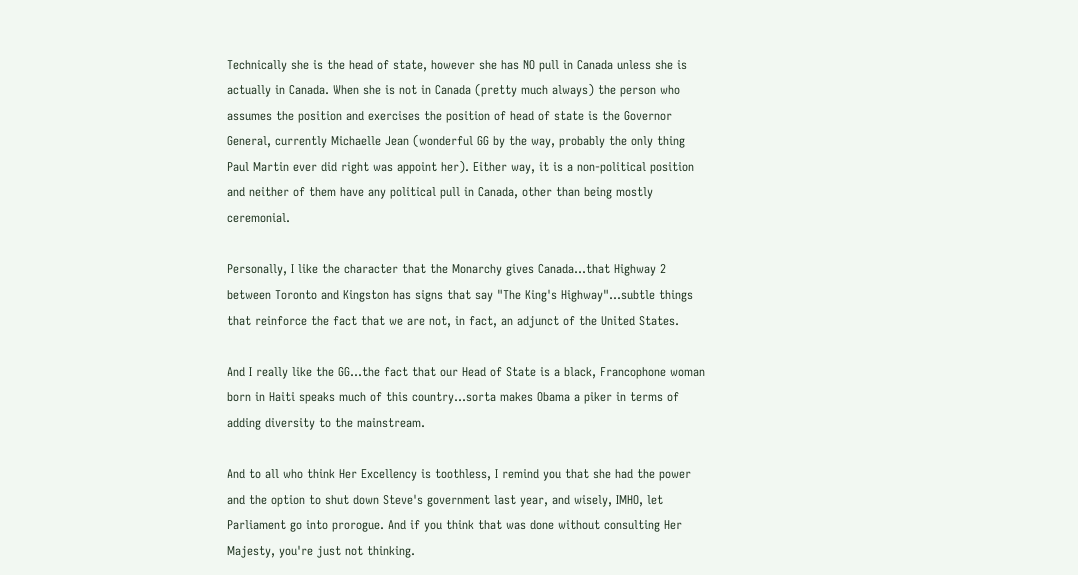Technically she is the head of state, however she has NO pull in Canada unless she is actually in Canada. When she is not in Canada (pretty much always) the person who assumes the position and exercises the position of head of state is the Governor General, currently Michaelle Jean (wonderful GG by the way, probably the only thing Paul Martin ever did right was appoint her). Either way, it is a non-political position and neither of them have any political pull in Canada, other than being mostly ceremonial.

Personally, I like the character that the Monarchy gives Canada...that Highway 2 between Toronto and Kingston has signs that say "The King's Highway"...subtle things that reinforce the fact that we are not, in fact, an adjunct of the United States.

And I really like the GG...the fact that our Head of State is a black, Francophone woman born in Haiti speaks much of this country...sorta makes Obama a piker in terms of adding diversity to the mainstream.

And to all who think Her Excellency is toothless, I remind you that she had the power and the option to shut down Steve's government last year, and wisely, IMHO, let Parliament go into prorogue. And if you think that was done without consulting Her Majesty, you're just not thinking.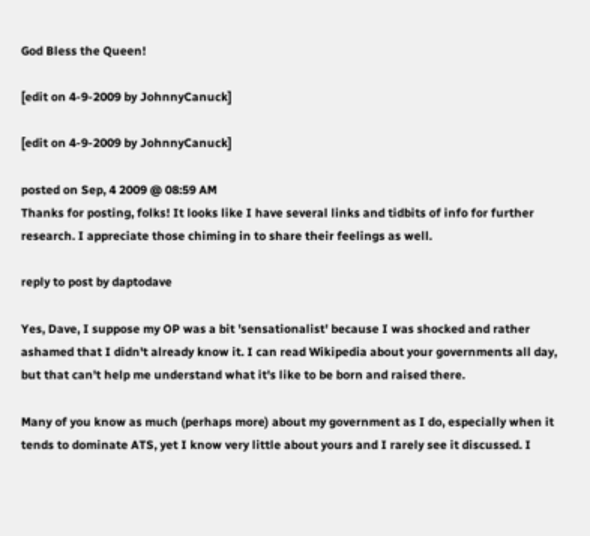God Bless the Queen!

[edit on 4-9-2009 by JohnnyCanuck]

[edit on 4-9-2009 by JohnnyCanuck]

posted on Sep, 4 2009 @ 08:59 AM
Thanks for posting, folks! It looks like I have several links and tidbits of info for further research. I appreciate those chiming in to share their feelings as well.

reply to post by daptodave

Yes, Dave, I suppose my OP was a bit 'sensationalist' because I was shocked and rather ashamed that I didn't already know it. I can read Wikipedia about your governments all day, but that can't help me understand what it's like to be born and raised there.

Many of you know as much (perhaps more) about my government as I do, especially when it tends to dominate ATS, yet I know very little about yours and I rarely see it discussed. I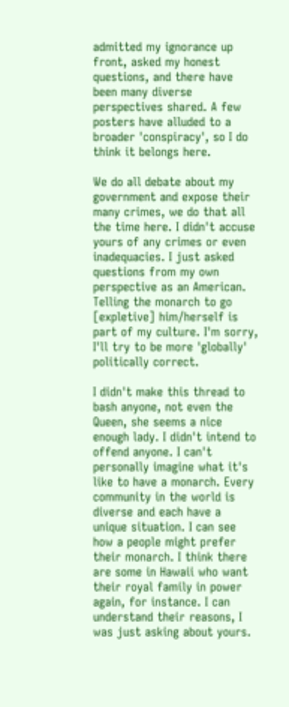admitted my ignorance up front, asked my honest questions, and there have been many diverse perspectives shared. A few posters have alluded to a broader 'conspiracy', so I do think it belongs here.

We do all debate about my government and expose their many crimes, we do that all the time here. I didn't accuse yours of any crimes or even inadequacies. I just asked questions from my own perspective as an American. Telling the monarch to go [expletive] him/herself is part of my culture. I'm sorry, I'll try to be more 'globally' politically correct.

I didn't make this thread to bash anyone, not even the Queen, she seems a nice enough lady. I didn't intend to offend anyone. I can't personally imagine what it's like to have a monarch. Every community in the world is diverse and each have a unique situation. I can see how a people might prefer their monarch. I think there are some in Hawaii who want their royal family in power again, for instance. I can understand their reasons, I was just asking about yours.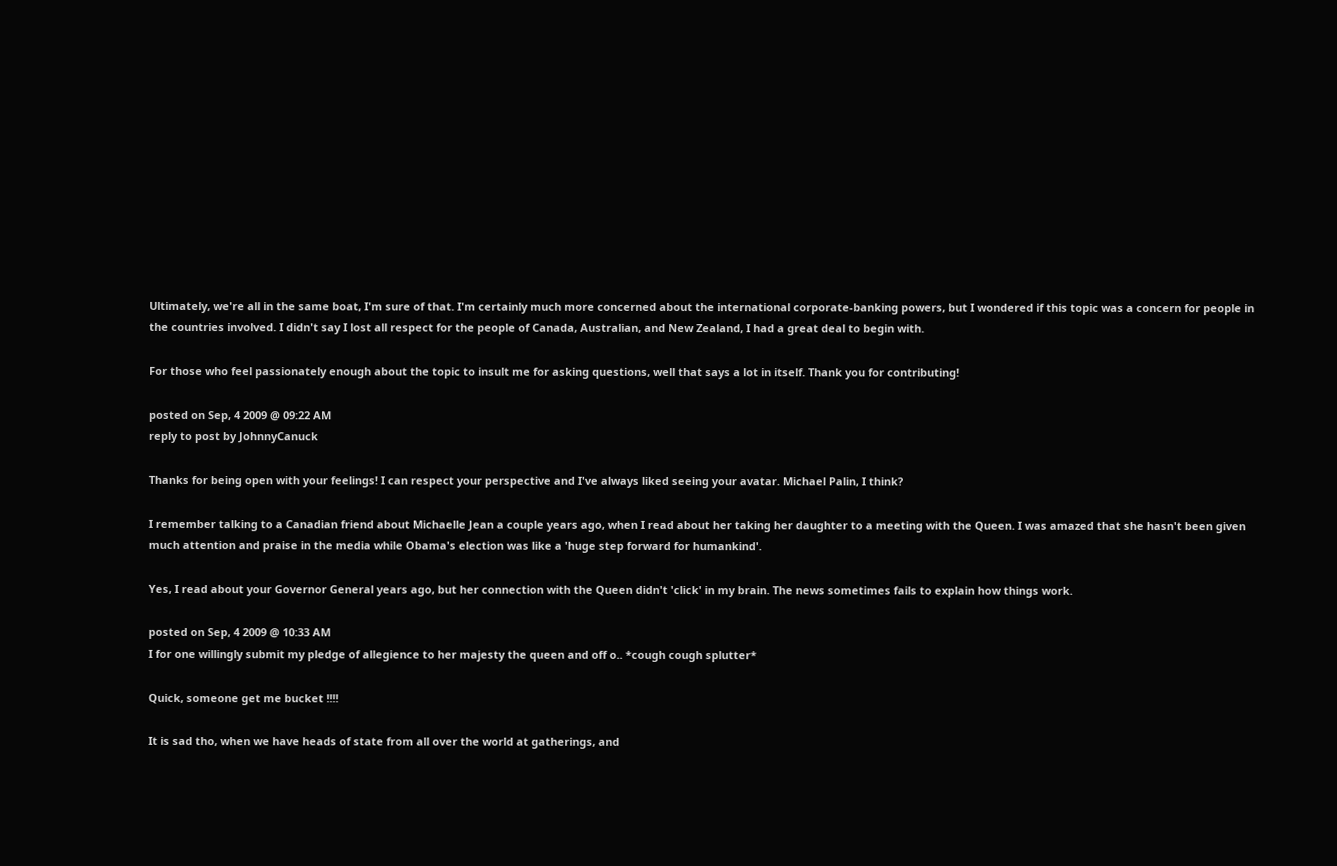Ultimately, we're all in the same boat, I'm sure of that. I'm certainly much more concerned about the international corporate-banking powers, but I wondered if this topic was a concern for people in the countries involved. I didn't say I lost all respect for the people of Canada, Australian, and New Zealand, I had a great deal to begin with.

For those who feel passionately enough about the topic to insult me for asking questions, well that says a lot in itself. Thank you for contributing!

posted on Sep, 4 2009 @ 09:22 AM
reply to post by JohnnyCanuck

Thanks for being open with your feelings! I can respect your perspective and I've always liked seeing your avatar. Michael Palin, I think?

I remember talking to a Canadian friend about Michaelle Jean a couple years ago, when I read about her taking her daughter to a meeting with the Queen. I was amazed that she hasn't been given much attention and praise in the media while Obama's election was like a 'huge step forward for humankind'.

Yes, I read about your Governor General years ago, but her connection with the Queen didn't 'click' in my brain. The news sometimes fails to explain how things work.

posted on Sep, 4 2009 @ 10:33 AM
I for one willingly submit my pledge of allegience to her majesty the queen and off o.. *cough cough splutter*

Quick, someone get me bucket !!!!

It is sad tho, when we have heads of state from all over the world at gatherings, and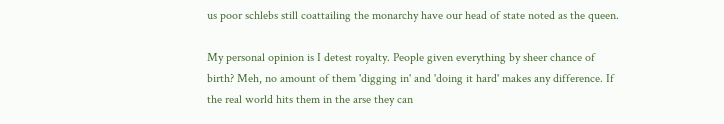us poor schlebs still coattailing the monarchy have our head of state noted as the queen.

My personal opinion is I detest royalty. People given everything by sheer chance of birth? Meh, no amount of them 'digging in' and 'doing it hard' makes any difference. If the real world hits them in the arse they can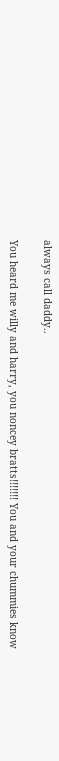always call daddy..

You heard me willy and harry, you noncey bratts!!!!!!! You and your chummies know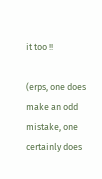it too !!

(erps, one does make an odd mistake, one certainly does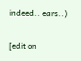indeed.. ears..)

[edit on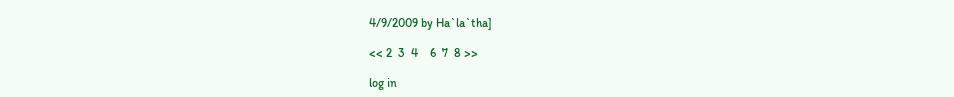4/9/2009 by Ha`la`tha]

<< 2  3  4    6  7  8 >>

log in